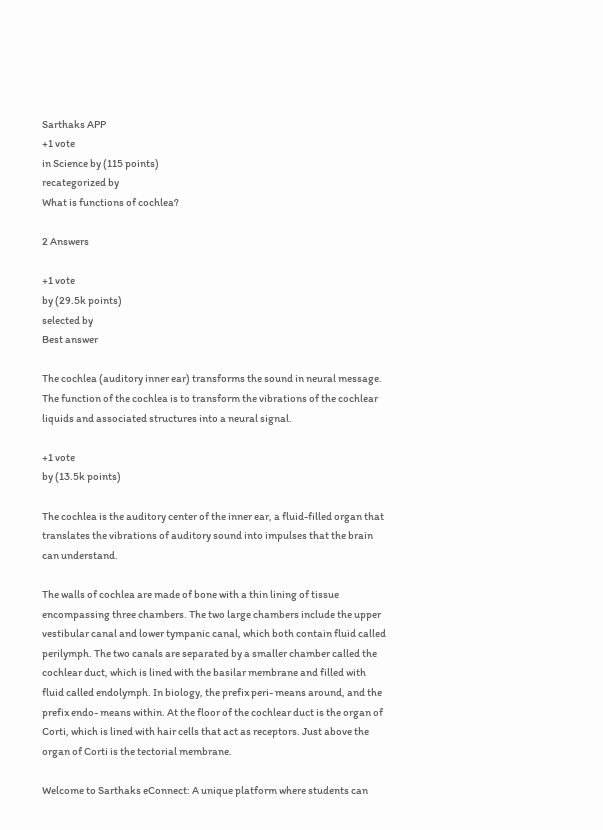Sarthaks APP
+1 vote
in Science by (115 points)
recategorized by
What is functions of cochlea?

2 Answers

+1 vote
by (29.5k points)
selected by
Best answer

The cochlea (auditory inner ear) transforms the sound in neural message. The function of the cochlea is to transform the vibrations of the cochlear liquids and associated structures into a neural signal.

+1 vote
by (13.5k points)

The cochlea is the auditory center of the inner ear, a fluid-filled organ that translates the vibrations of auditory sound into impulses that the brain can understand.

The walls of cochlea are made of bone with a thin lining of tissue encompassing three chambers. The two large chambers include the upper vestibular canal and lower tympanic canal, which both contain fluid called perilymph. The two canals are separated by a smaller chamber called the cochlear duct, which is lined with the basilar membrane and filled with fluid called endolymph. In biology, the prefix peri- means around, and the prefix endo- means within. At the floor of the cochlear duct is the organ of Corti, which is lined with hair cells that act as receptors. Just above the organ of Corti is the tectorial membrane.

Welcome to Sarthaks eConnect: A unique platform where students can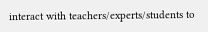interact with teachers/experts/students to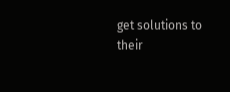get solutions to their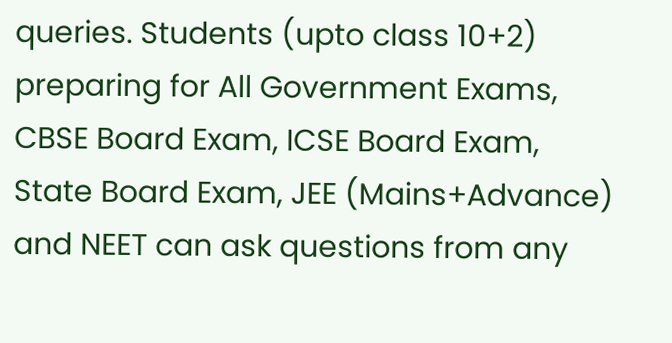queries. Students (upto class 10+2) preparing for All Government Exams, CBSE Board Exam, ICSE Board Exam, State Board Exam, JEE (Mains+Advance) and NEET can ask questions from any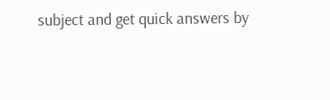subject and get quick answers by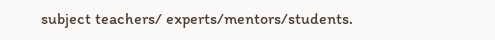subject teachers/ experts/mentors/students.